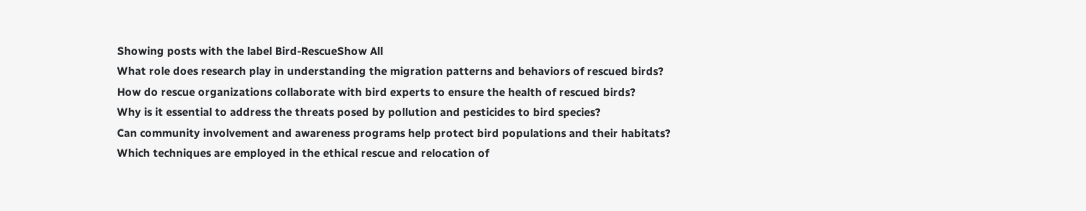Showing posts with the label Bird-RescueShow All
What role does research play in understanding the migration patterns and behaviors of rescued birds?
How do rescue organizations collaborate with bird experts to ensure the health of rescued birds?
Why is it essential to address the threats posed by pollution and pesticides to bird species?
Can community involvement and awareness programs help protect bird populations and their habitats?
Which techniques are employed in the ethical rescue and relocation of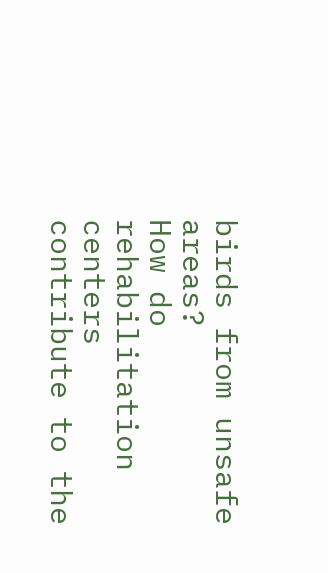birds from unsafe areas?
How do rehabilitation centers contribute to the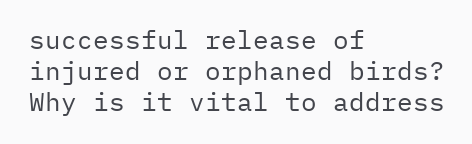successful release of injured or orphaned birds?
Why is it vital to address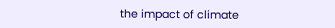the impact of climate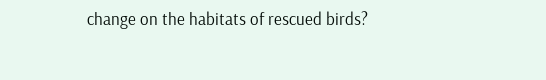change on the habitats of rescued birds?